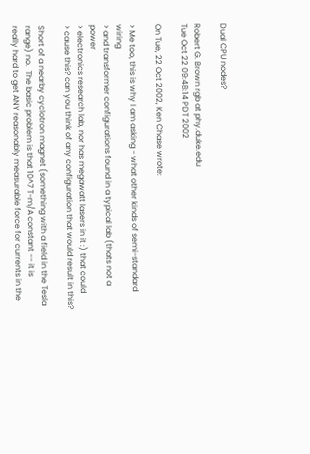Dual CPU nodes?

Robert G. Brown rgb at phy.duke.edu
Tue Oct 22 09:48:14 PDT 2002

On Tue, 22 Oct 2002, Ken Chase wrote:

> Me too, this is why I am asking - what other kinds of semi-standard wiring
> and transformer configurations found in a typical lab (thats not a power
> electronics research lab, nor has megawatt lasers in it :) that could
> cause this? can you think of any configuration that would result in this?

Short of a nearby cyclotron magnet (something with a field in the Tesla
range) no.  The basic problem is that 10^7 T-m/A constant -- it is
really hard to get ANY reasonably measurable force for currents in the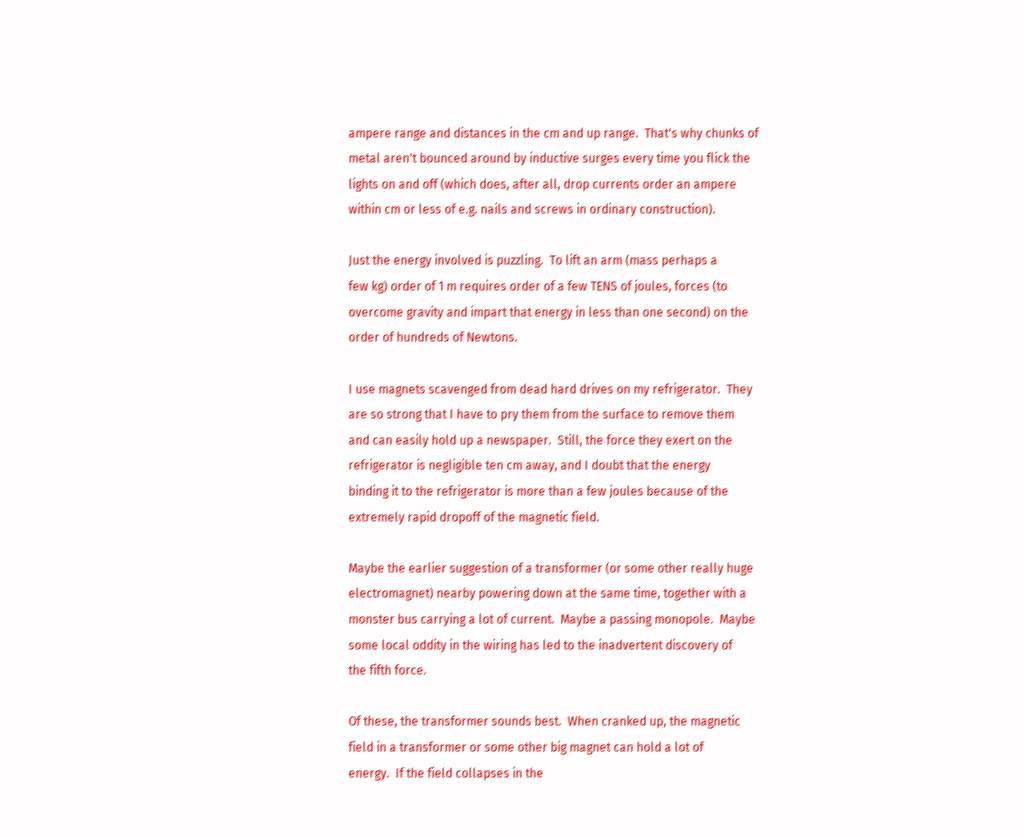ampere range and distances in the cm and up range.  That's why chunks of
metal aren't bounced around by inductive surges every time you flick the
lights on and off (which does, after all, drop currents order an ampere
within cm or less of e.g. nails and screws in ordinary construction).

Just the energy involved is puzzling.  To lift an arm (mass perhaps a
few kg) order of 1 m requires order of a few TENS of joules, forces (to
overcome gravity and impart that energy in less than one second) on the
order of hundreds of Newtons.

I use magnets scavenged from dead hard drives on my refrigerator.  They
are so strong that I have to pry them from the surface to remove them
and can easily hold up a newspaper.  Still, the force they exert on the
refrigerator is negligible ten cm away, and I doubt that the energy
binding it to the refrigerator is more than a few joules because of the
extremely rapid dropoff of the magnetic field.

Maybe the earlier suggestion of a transformer (or some other really huge
electromagnet) nearby powering down at the same time, together with a
monster bus carrying a lot of current.  Maybe a passing monopole.  Maybe
some local oddity in the wiring has led to the inadvertent discovery of
the fifth force.

Of these, the transformer sounds best.  When cranked up, the magnetic
field in a transformer or some other big magnet can hold a lot of
energy.  If the field collapses in the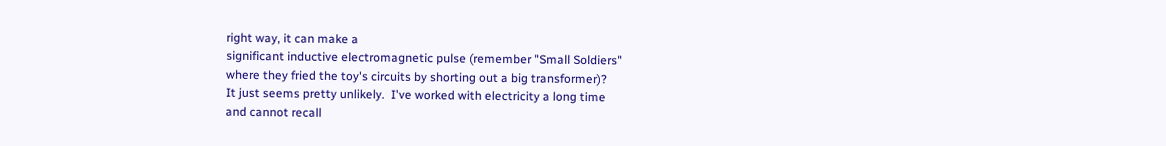right way, it can make a
significant inductive electromagnetic pulse (remember "Small Soldiers"
where they fried the toy's circuits by shorting out a big transformer)?
It just seems pretty unlikely.  I've worked with electricity a long time
and cannot recall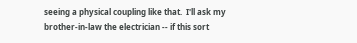seeing a physical coupling like that.  I'll ask my
brother-in-law the electrician -- if this sort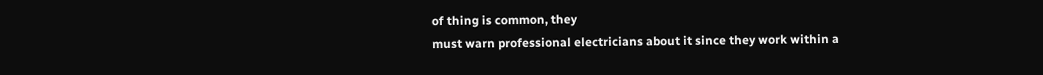of thing is common, they
must warn professional electricians about it since they work within a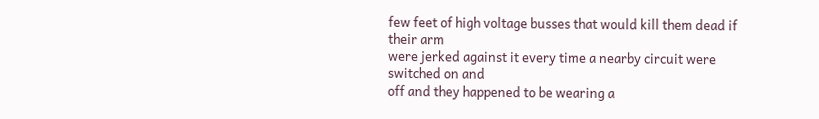few feet of high voltage busses that would kill them dead if their arm
were jerked against it every time a nearby circuit were switched on and
off and they happened to be wearing a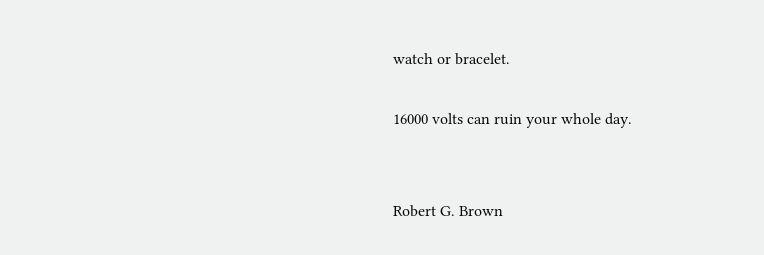watch or bracelet.

16000 volts can ruin your whole day.


Robert G. Brown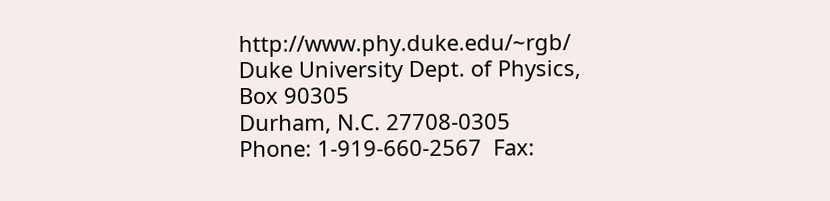http://www.phy.duke.edu/~rgb/
Duke University Dept. of Physics, Box 90305
Durham, N.C. 27708-0305
Phone: 1-919-660-2567  Fax: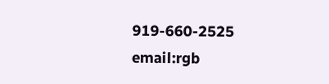919-660-2525     email:rgb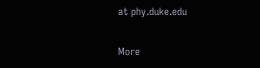at phy.duke.edu

More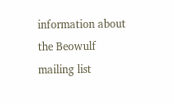information about the Beowulf mailing list